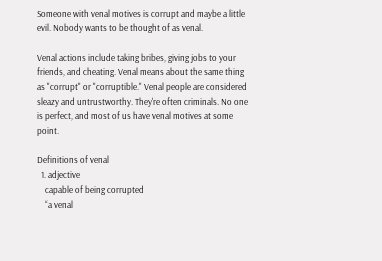Someone with venal motives is corrupt and maybe a little evil. Nobody wants to be thought of as venal.

Venal actions include taking bribes, giving jobs to your friends, and cheating. Venal means about the same thing as "corrupt" or "corruptible." Venal people are considered sleazy and untrustworthy. They're often criminals. No one is perfect, and most of us have venal motives at some point.

Definitions of venal
  1. adjective
    capable of being corrupted
    “a venal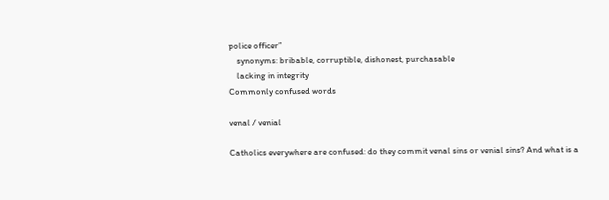police officer”
    synonyms: bribable, corruptible, dishonest, purchasable
    lacking in integrity
Commonly confused words

venal / venial

Catholics everywhere are confused: do they commit venal sins or venial sins? And what is a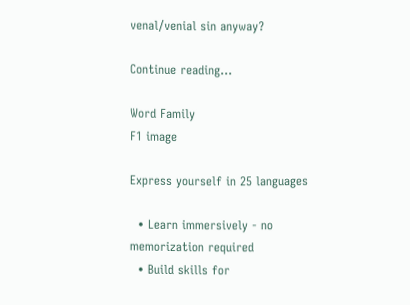venal/venial sin anyway?

Continue reading...

Word Family
F1 image

Express yourself in 25 languages

  • Learn immersively - no memorization required
  • Build skills for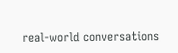real-world conversations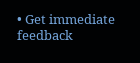• Get immediate feedback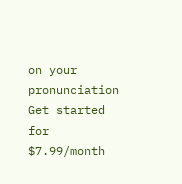on your pronunciation
Get started for $7.99/month